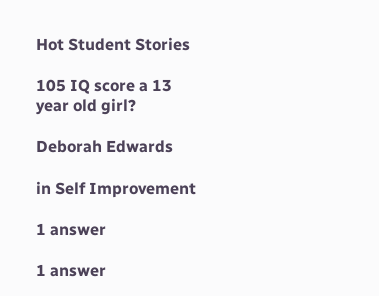Hot Student Stories

105 IQ score a 13 year old girl?

Deborah Edwards

in Self Improvement

1 answer

1 answer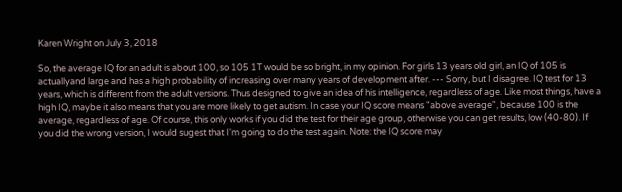Karen Wright on July 3, 2018

So, the average IQ for an adult is about 100, so 105 1T would be so bright, in my opinion. For girls 13 years old girl, an IQ of 105 is actuallyand large and has a high probability of increasing over many years of development after. --- Sorry, but I disagree. IQ test for 13 years, which is different from the adult versions. Thus designed to give an idea of his intelligence, regardless of age. Like most things, have a high IQ, maybe it also means that you are more likely to get autism. In case your IQ score means "above average", because 100 is the average, regardless of age. Of course, this only works if you did the test for their age group, otherwise you can get results, low (40-80). If you did the wrong version, I would sugest that I'm going to do the test again. Note: the IQ score may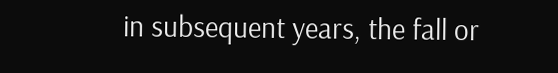in subsequent years, the fall or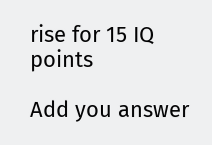rise for 15 IQ points

Add you answer